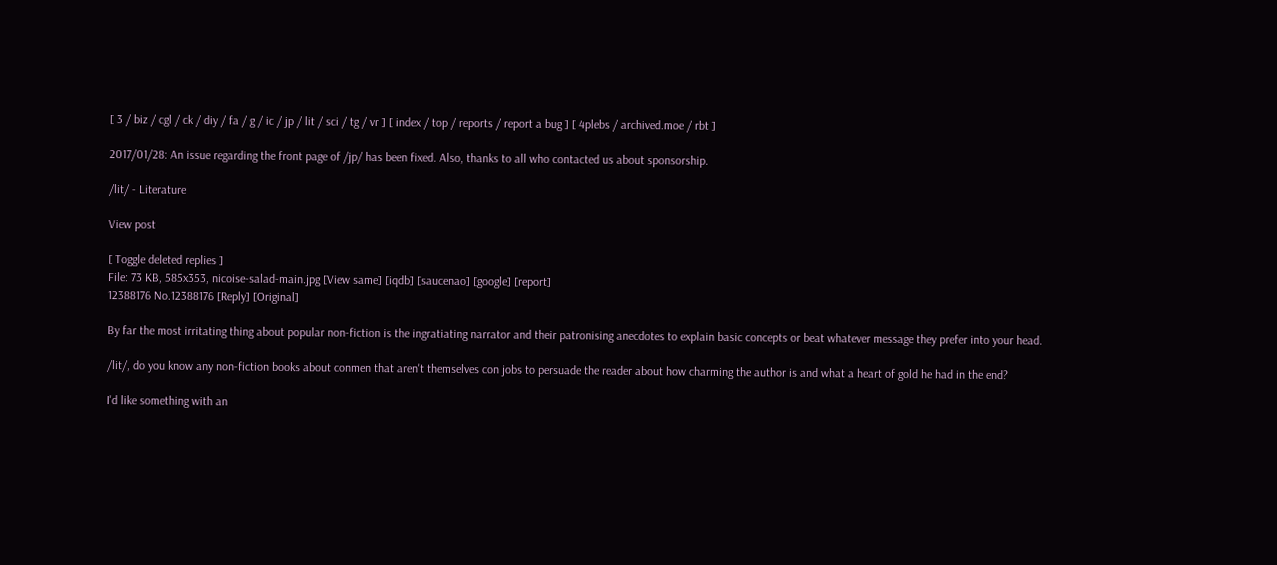[ 3 / biz / cgl / ck / diy / fa / g / ic / jp / lit / sci / tg / vr ] [ index / top / reports / report a bug ] [ 4plebs / archived.moe / rbt ]

2017/01/28: An issue regarding the front page of /jp/ has been fixed. Also, thanks to all who contacted us about sponsorship.

/lit/ - Literature

View post

[ Toggle deleted replies ]
File: 73 KB, 585x353, nicoise-salad-main.jpg [View same] [iqdb] [saucenao] [google] [report]
12388176 No.12388176 [Reply] [Original]

By far the most irritating thing about popular non-fiction is the ingratiating narrator and their patronising anecdotes to explain basic concepts or beat whatever message they prefer into your head.

/lit/, do you know any non-fiction books about conmen that aren't themselves con jobs to persuade the reader about how charming the author is and what a heart of gold he had in the end?

I'd like something with an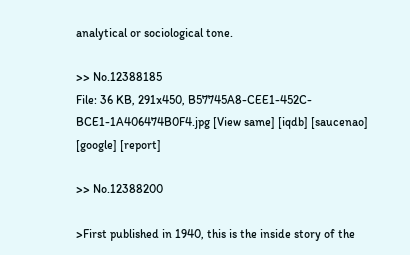analytical or sociological tone.

>> No.12388185
File: 36 KB, 291x450, B57745A8-CEE1-452C-BCE1-1A406474B0F4.jpg [View same] [iqdb] [saucenao] [google] [report]

>> No.12388200

>First published in 1940, this is the inside story of the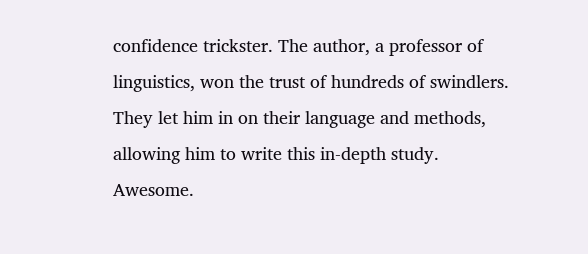confidence trickster. The author, a professor of linguistics, won the trust of hundreds of swindlers. They let him in on their language and methods, allowing him to write this in-depth study.
Awesome.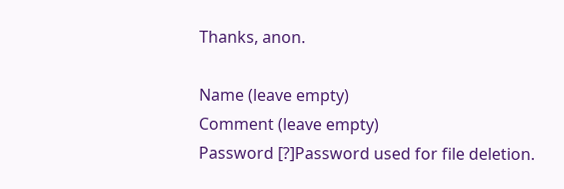Thanks, anon.

Name (leave empty)
Comment (leave empty)
Password [?]Password used for file deletion.